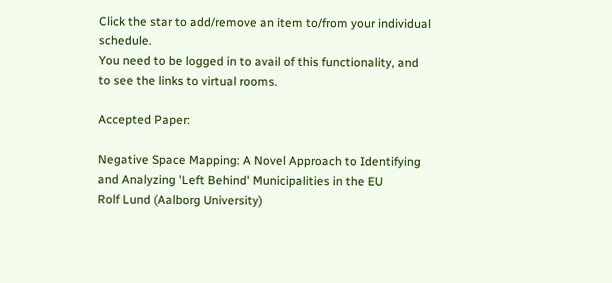Click the star to add/remove an item to/from your individual schedule.
You need to be logged in to avail of this functionality, and to see the links to virtual rooms.

Accepted Paper:

Negative Space Mapping: A Novel Approach to Identifying and Analyzing 'Left Behind' Municipalities in the EU
Rolf Lund (Aalborg University)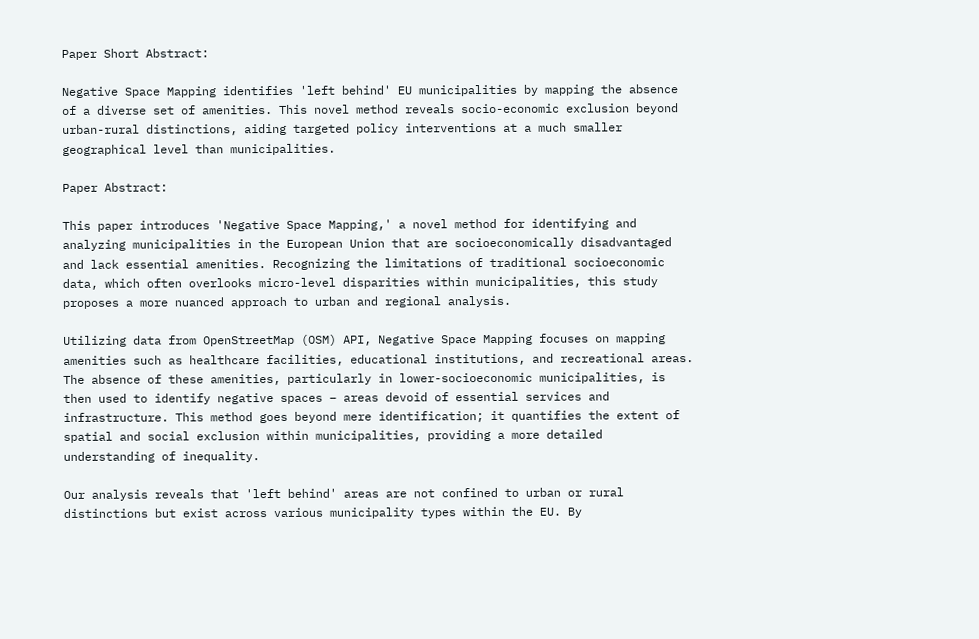Paper Short Abstract:

Negative Space Mapping identifies 'left behind' EU municipalities by mapping the absence of a diverse set of amenities. This novel method reveals socio-economic exclusion beyond urban-rural distinctions, aiding targeted policy interventions at a much smaller geographical level than municipalities.

Paper Abstract:

This paper introduces 'Negative Space Mapping,' a novel method for identifying and analyzing municipalities in the European Union that are socioeconomically disadvantaged and lack essential amenities. Recognizing the limitations of traditional socioeconomic data, which often overlooks micro-level disparities within municipalities, this study proposes a more nuanced approach to urban and regional analysis.

Utilizing data from OpenStreetMap (OSM) API, Negative Space Mapping focuses on mapping amenities such as healthcare facilities, educational institutions, and recreational areas. The absence of these amenities, particularly in lower-socioeconomic municipalities, is then used to identify negative spaces – areas devoid of essential services and infrastructure. This method goes beyond mere identification; it quantifies the extent of spatial and social exclusion within municipalities, providing a more detailed understanding of inequality.

Our analysis reveals that 'left behind' areas are not confined to urban or rural distinctions but exist across various municipality types within the EU. By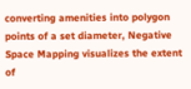converting amenities into polygon points of a set diameter, Negative Space Mapping visualizes the extent of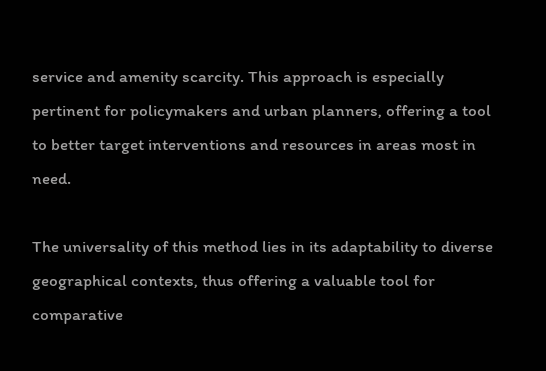service and amenity scarcity. This approach is especially pertinent for policymakers and urban planners, offering a tool to better target interventions and resources in areas most in need.

The universality of this method lies in its adaptability to diverse geographical contexts, thus offering a valuable tool for comparative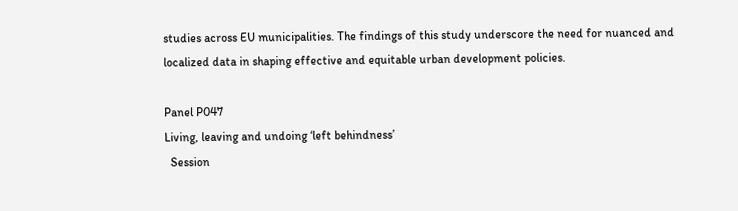studies across EU municipalities. The findings of this study underscore the need for nuanced and localized data in shaping effective and equitable urban development policies.

Panel P047
Living, leaving and undoing ‘left behindness’
  Session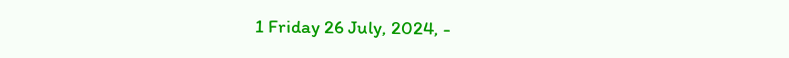1 Friday 26 July, 2024, -